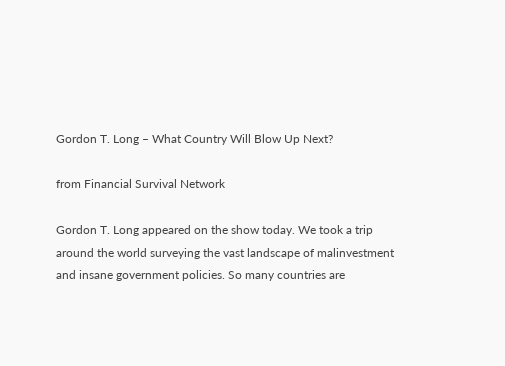Gordon T. Long – What Country Will Blow Up Next?

from Financial Survival Network

Gordon T. Long appeared on the show today. We took a trip around the world surveying the vast landscape of malinvestment and insane government policies. So many countries are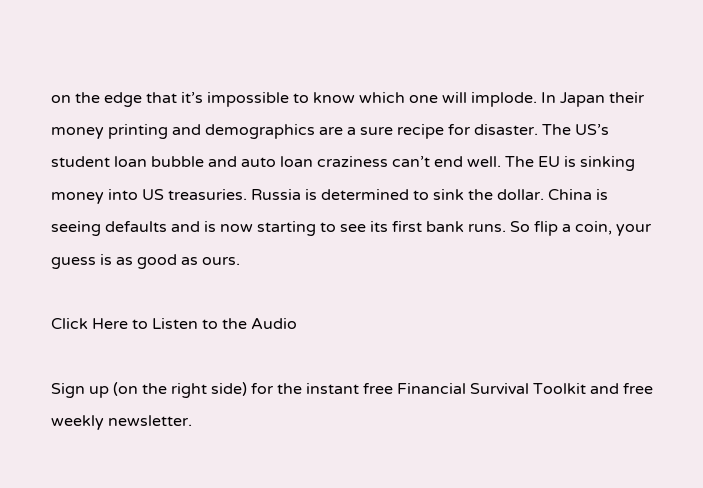on the edge that it’s impossible to know which one will implode. In Japan their money printing and demographics are a sure recipe for disaster. The US’s student loan bubble and auto loan craziness can’t end well. The EU is sinking money into US treasuries. Russia is determined to sink the dollar. China is seeing defaults and is now starting to see its first bank runs. So flip a coin, your guess is as good as ours.

Click Here to Listen to the Audio

Sign up (on the right side) for the instant free Financial Survival Toolkit and free weekly newsletter.